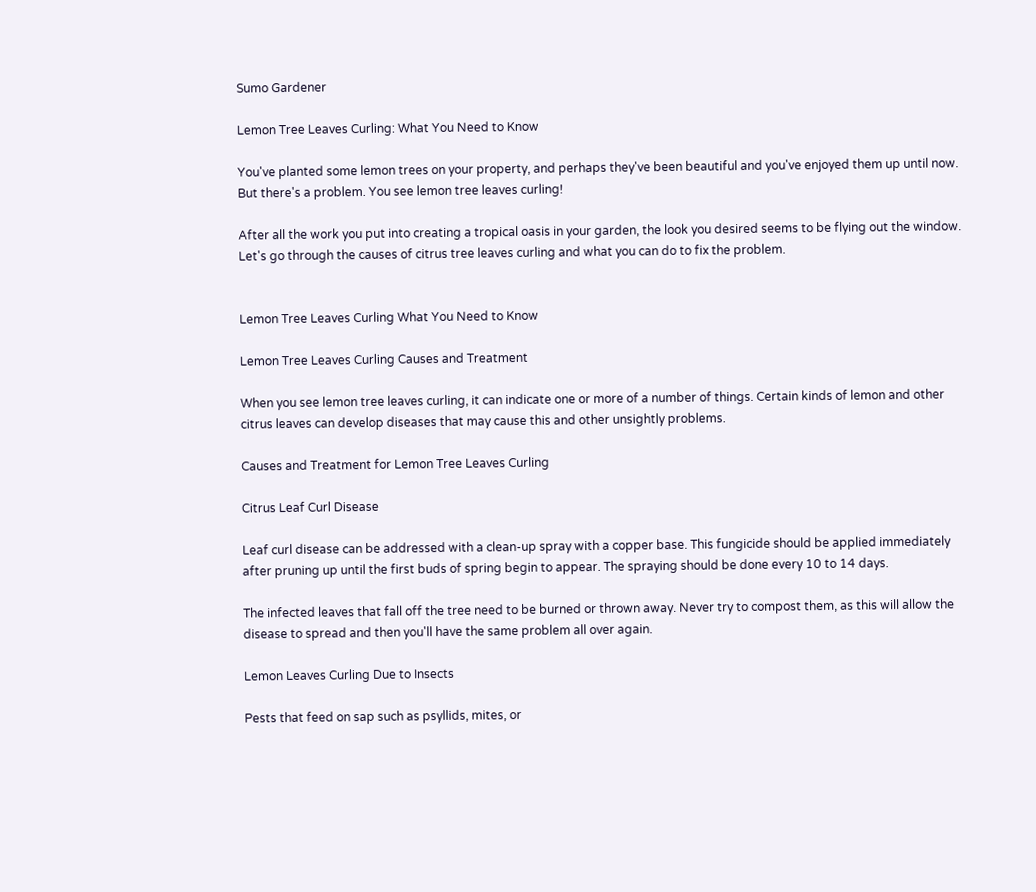Sumo Gardener

Lemon Tree Leaves Curling: What You Need to Know

You've planted some lemon trees on your property, and perhaps they've been beautiful and you've enjoyed them up until now. But there's a problem. You see lemon tree leaves curling!

After all the work you put into creating a tropical oasis in your garden, the look you desired seems to be flying out the window. Let's go through the causes of citrus tree leaves curling and what you can do to fix the problem.


Lemon Tree Leaves Curling What You Need to Know

Lemon Tree Leaves Curling Causes and Treatment

When you see lemon tree leaves curling, it can indicate one or more of a number of things. Certain kinds of lemon and other citrus leaves can develop diseases that may cause this and other unsightly problems.

Causes and Treatment for Lemon Tree Leaves Curling

Citrus Leaf Curl Disease

Leaf curl disease can be addressed with a clean-up spray with a copper base. This fungicide should be applied immediately after pruning up until the first buds of spring begin to appear. The spraying should be done every 10 to 14 days.

The infected leaves that fall off the tree need to be burned or thrown away. Never try to compost them, as this will allow the disease to spread and then you'll have the same problem all over again.

Lemon Leaves Curling Due to Insects

Pests that feed on sap such as psyllids, mites, or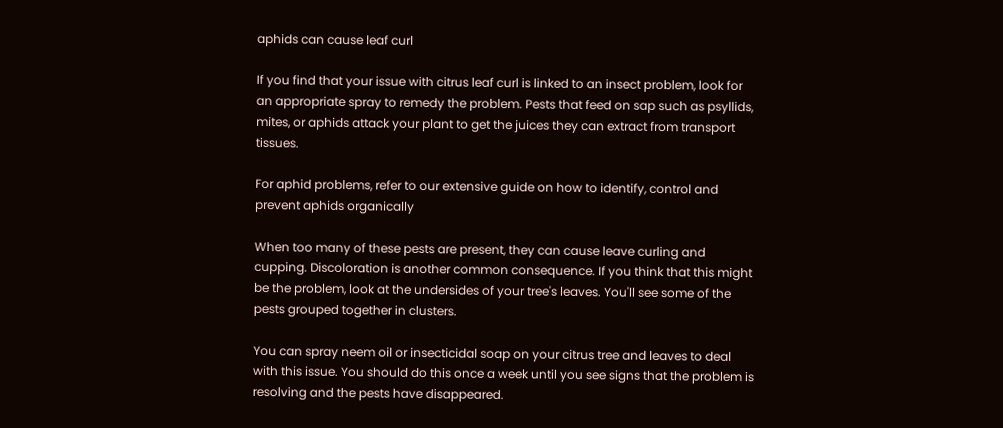aphids can cause leaf curl

If you find that your issue with citrus leaf curl is linked to an insect problem, look for an appropriate spray to remedy the problem. Pests that feed on sap such as psyllids, mites, or aphids attack your plant to get the juices they can extract from transport tissues.

For aphid problems, refer to our extensive guide on how to identify, control and prevent aphids organically

When too many of these pests are present, they can cause leave curling and cupping. Discoloration is another common consequence. If you think that this might be the problem, look at the undersides of your tree's leaves. You'll see some of the pests grouped together in clusters.

You can spray neem oil or insecticidal soap on your citrus tree and leaves to deal with this issue. You should do this once a week until you see signs that the problem is resolving and the pests have disappeared.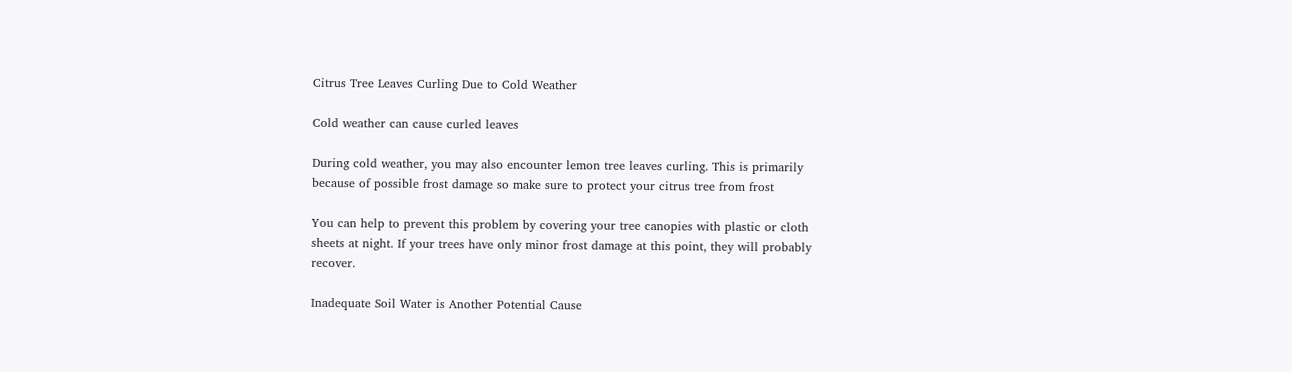Citrus Tree Leaves Curling Due to Cold Weather

Cold weather can cause curled leaves

During cold weather, you may also encounter lemon tree leaves curling. This is primarily because of possible frost damage so make sure to protect your citrus tree from frost

You can help to prevent this problem by covering your tree canopies with plastic or cloth sheets at night. If your trees have only minor frost damage at this point, they will probably recover.

Inadequate Soil Water is Another Potential Cause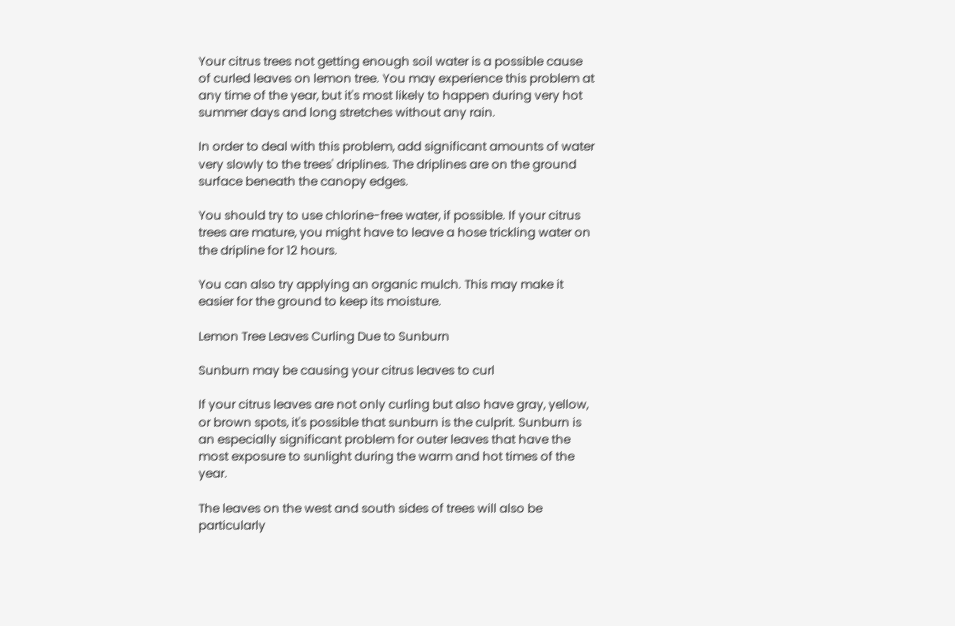Your citrus trees not getting enough soil water is a possible cause of curled leaves on lemon tree. You may experience this problem at any time of the year, but it's most likely to happen during very hot summer days and long stretches without any rain.

In order to deal with this problem, add significant amounts of water very slowly to the trees' driplines. The driplines are on the ground surface beneath the canopy edges.

You should try to use chlorine-free water, if possible. If your citrus trees are mature, you might have to leave a hose trickling water on the dripline for 12 hours.

You can also try applying an organic mulch. This may make it easier for the ground to keep its moisture.

Lemon Tree Leaves Curling Due to Sunburn

Sunburn may be causing your citrus leaves to curl

If your citrus leaves are not only curling but also have gray, yellow, or brown spots, it's possible that sunburn is the culprit. Sunburn is an especially significant problem for outer leaves that have the most exposure to sunlight during the warm and hot times of the year.

The leaves on the west and south sides of trees will also be particularly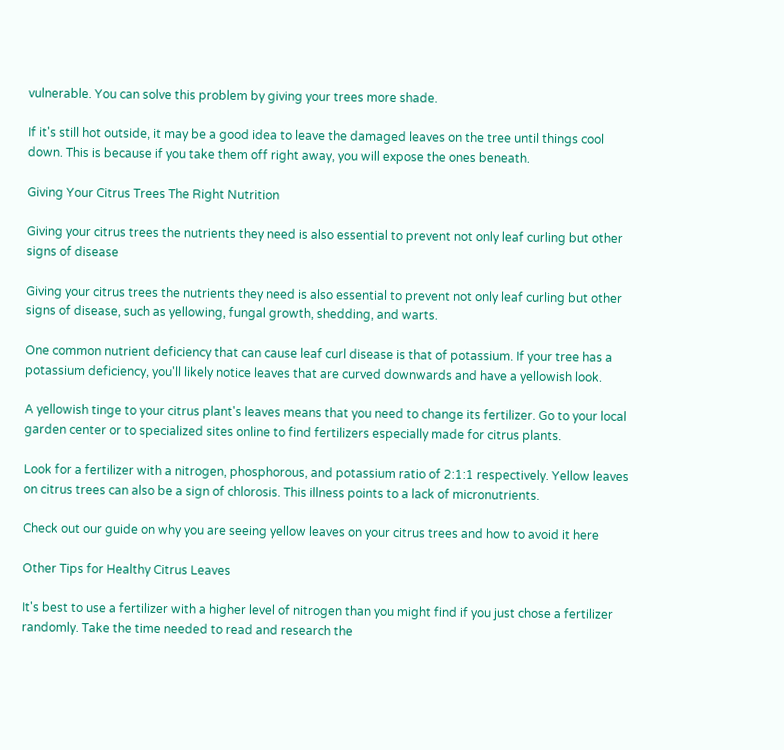vulnerable. You can solve this problem by giving your trees more shade.

If it's still hot outside, it may be a good idea to leave the damaged leaves on the tree until things cool down. This is because if you take them off right away, you will expose the ones beneath.

Giving Your Citrus Trees The Right Nutrition

Giving your citrus trees the nutrients they need is also essential to prevent not only leaf curling but other signs of disease

Giving your citrus trees the nutrients they need is also essential to prevent not only leaf curling but other signs of disease, such as yellowing, fungal growth, shedding, and warts.

One common nutrient deficiency that can cause leaf curl disease is that of potassium. If your tree has a potassium deficiency, you'll likely notice leaves that are curved downwards and have a yellowish look.

A yellowish tinge to your citrus plant's leaves means that you need to change its fertilizer. Go to your local garden center or to specialized sites online to find fertilizers especially made for citrus plants.

Look for a fertilizer with a nitrogen, phosphorous, and potassium ratio of 2:1:1 respectively. Yellow leaves on citrus trees can also be a sign of chlorosis. This illness points to a lack of micronutrients.

Check out our guide on why you are seeing yellow leaves on your citrus trees and how to avoid it here

Other Tips for Healthy Citrus Leaves

It's best to use a fertilizer with a higher level of nitrogen than you might find if you just chose a fertilizer randomly. Take the time needed to read and research the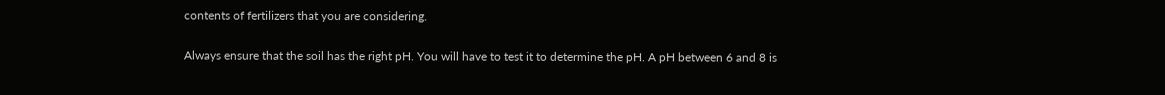contents of fertilizers that you are considering.

Always ensure that the soil has the right pH. You will have to test it to determine the pH. A pH between 6 and 8 is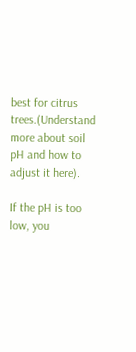best for citrus trees.(Understand more about soil pH and how to adjust it here).

If the pH is too low, you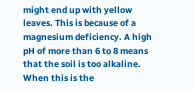might end up with yellow leaves. This is because of a magnesium deficiency. A high pH of more than 6 to 8 means that the soil is too alkaline. When this is the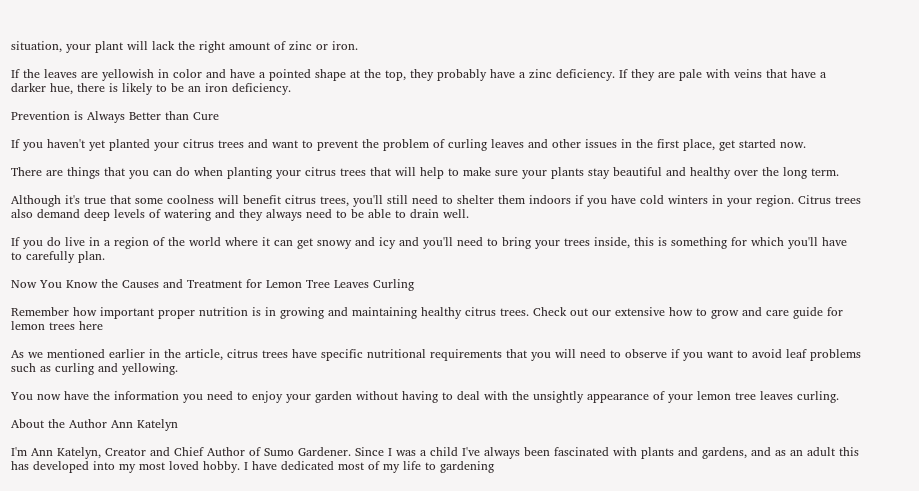situation, your plant will lack the right amount of zinc or iron.

If the leaves are yellowish in color and have a pointed shape at the top, they probably have a zinc deficiency. If they are pale with veins that have a darker hue, there is likely to be an iron deficiency.

Prevention is Always Better than Cure

If you haven't yet planted your citrus trees and want to prevent the problem of curling leaves and other issues in the first place, get started now.

There are things that you can do when planting your citrus trees that will help to make sure your plants stay beautiful and healthy over the long term.

Although it's true that some coolness will benefit citrus trees, you'll still need to shelter them indoors if you have cold winters in your region. Citrus trees also demand deep levels of watering and they always need to be able to drain well.

If you do live in a region of the world where it can get snowy and icy and you'll need to bring your trees inside, this is something for which you'll have to carefully plan.

Now You Know the Causes and Treatment for Lemon Tree Leaves Curling

Remember how important proper nutrition is in growing and maintaining healthy citrus trees. Check out our extensive how to grow and care guide for lemon trees here

As we mentioned earlier in the article, citrus trees have specific nutritional requirements that you will need to observe if you want to avoid leaf problems such as curling and yellowing.

You now have the information you need to enjoy your garden without having to deal with the unsightly appearance of your lemon tree leaves curling.

About the Author Ann Katelyn

I'm Ann Katelyn, Creator and Chief Author of Sumo Gardener. Since I was a child I've always been fascinated with plants and gardens, and as an adult this has developed into my most loved hobby. I have dedicated most of my life to gardening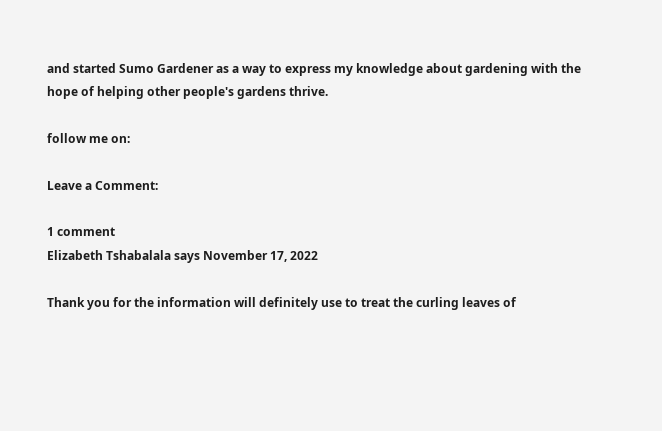and started Sumo Gardener as a way to express my knowledge about gardening with the hope of helping other people's gardens thrive.

follow me on:

Leave a Comment:

1 comment
Elizabeth Tshabalala says November 17, 2022

Thank you for the information will definitely use to treat the curling leaves of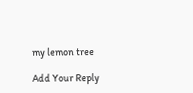my lemon tree

Add Your Reply